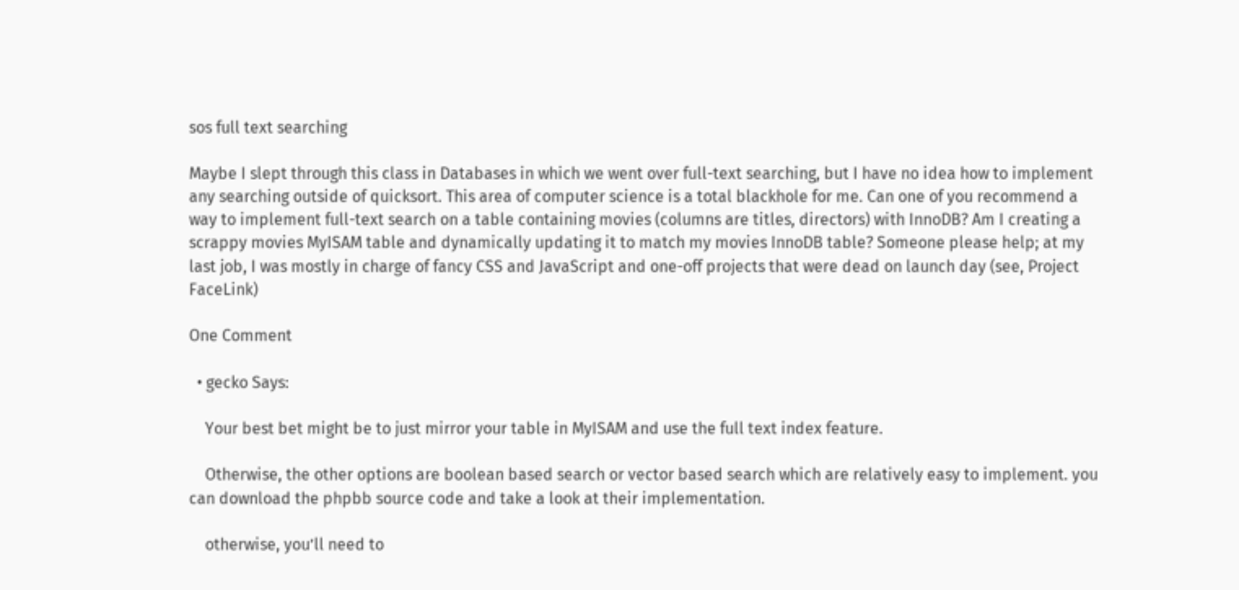sos full text searching

Maybe I slept through this class in Databases in which we went over full-text searching, but I have no idea how to implement any searching outside of quicksort. This area of computer science is a total blackhole for me. Can one of you recommend a way to implement full-text search on a table containing movies (columns are titles, directors) with InnoDB? Am I creating a scrappy movies MyISAM table and dynamically updating it to match my movies InnoDB table? Someone please help; at my last job, I was mostly in charge of fancy CSS and JavaScript and one-off projects that were dead on launch day (see, Project FaceLink)

One Comment

  • gecko Says:

    Your best bet might be to just mirror your table in MyISAM and use the full text index feature.

    Otherwise, the other options are boolean based search or vector based search which are relatively easy to implement. you can download the phpbb source code and take a look at their implementation.

    otherwise, you’ll need to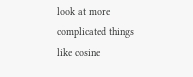look at more complicated things like cosine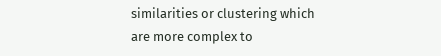similarities or clustering which are more complex to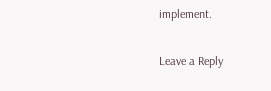implement.

Leave a Reply